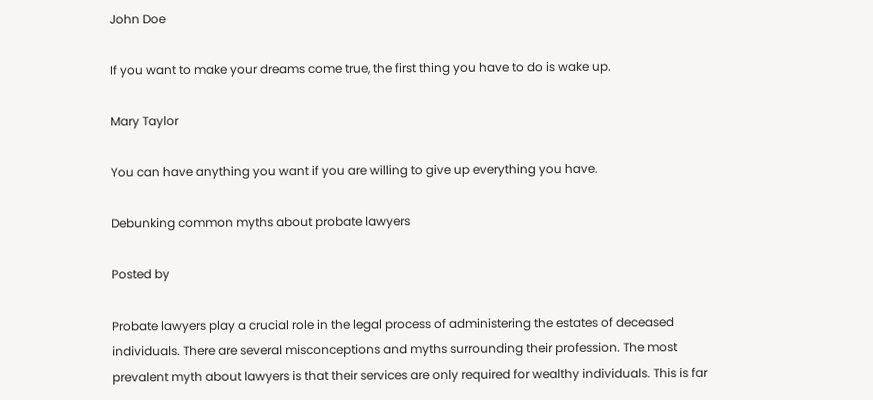John Doe

If you want to make your dreams come true, the first thing you have to do is wake up.

Mary Taylor

You can have anything you want if you are willing to give up everything you have.

Debunking common myths about probate lawyers

Posted by

Probate lawyers play a crucial role in the legal process of administering the estates of deceased individuals. There are several misconceptions and myths surrounding their profession. The most prevalent myth about lawyers is that their services are only required for wealthy individuals. This is far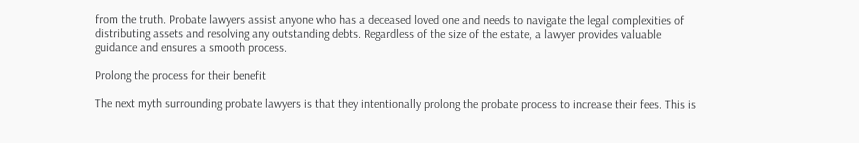from the truth. Probate lawyers assist anyone who has a deceased loved one and needs to navigate the legal complexities of distributing assets and resolving any outstanding debts. Regardless of the size of the estate, a lawyer provides valuable guidance and ensures a smooth process.

Prolong the process for their benefit

The next myth surrounding probate lawyers is that they intentionally prolong the probate process to increase their fees. This is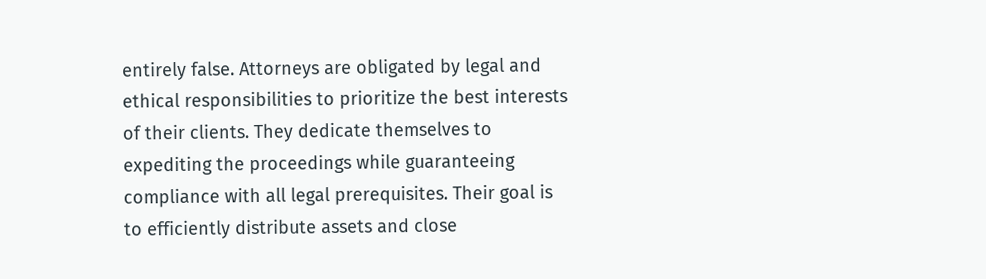entirely false. Attorneys are obligated by legal and ethical responsibilities to prioritize the best interests of their clients. They dedicate themselves to expediting the proceedings while guaranteeing compliance with all legal prerequisites. Their goal is to efficiently distribute assets and close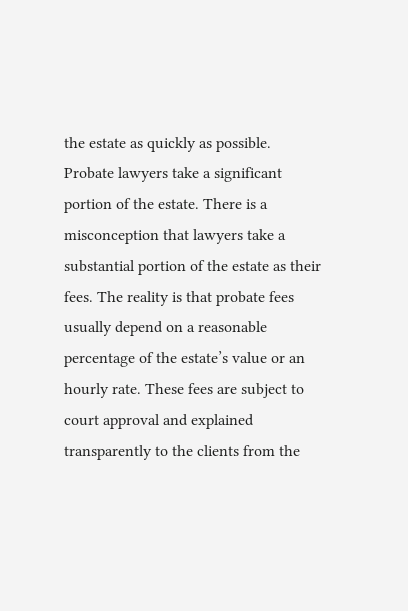the estate as quickly as possible. Probate lawyers take a significant portion of the estate. There is a misconception that lawyers take a substantial portion of the estate as their fees. The reality is that probate fees usually depend on a reasonable percentage of the estate’s value or an hourly rate. These fees are subject to court approval and explained transparently to the clients from the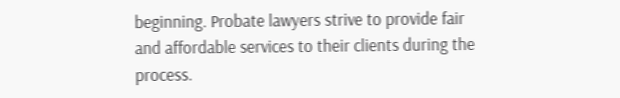beginning. Probate lawyers strive to provide fair and affordable services to their clients during the process.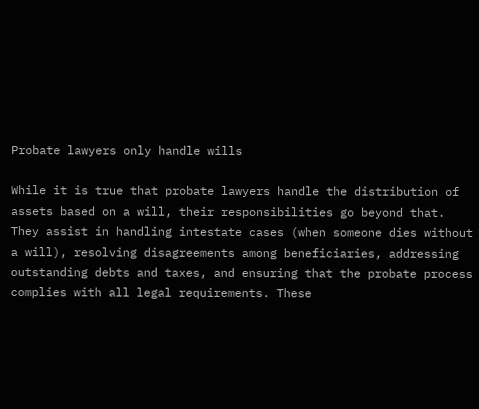Probate lawyers only handle wills

While it is true that probate lawyers handle the distribution of assets based on a will, their responsibilities go beyond that. They assist in handling intestate cases (when someone dies without a will), resolving disagreements among beneficiaries, addressing outstanding debts and taxes, and ensuring that the probate process complies with all legal requirements. These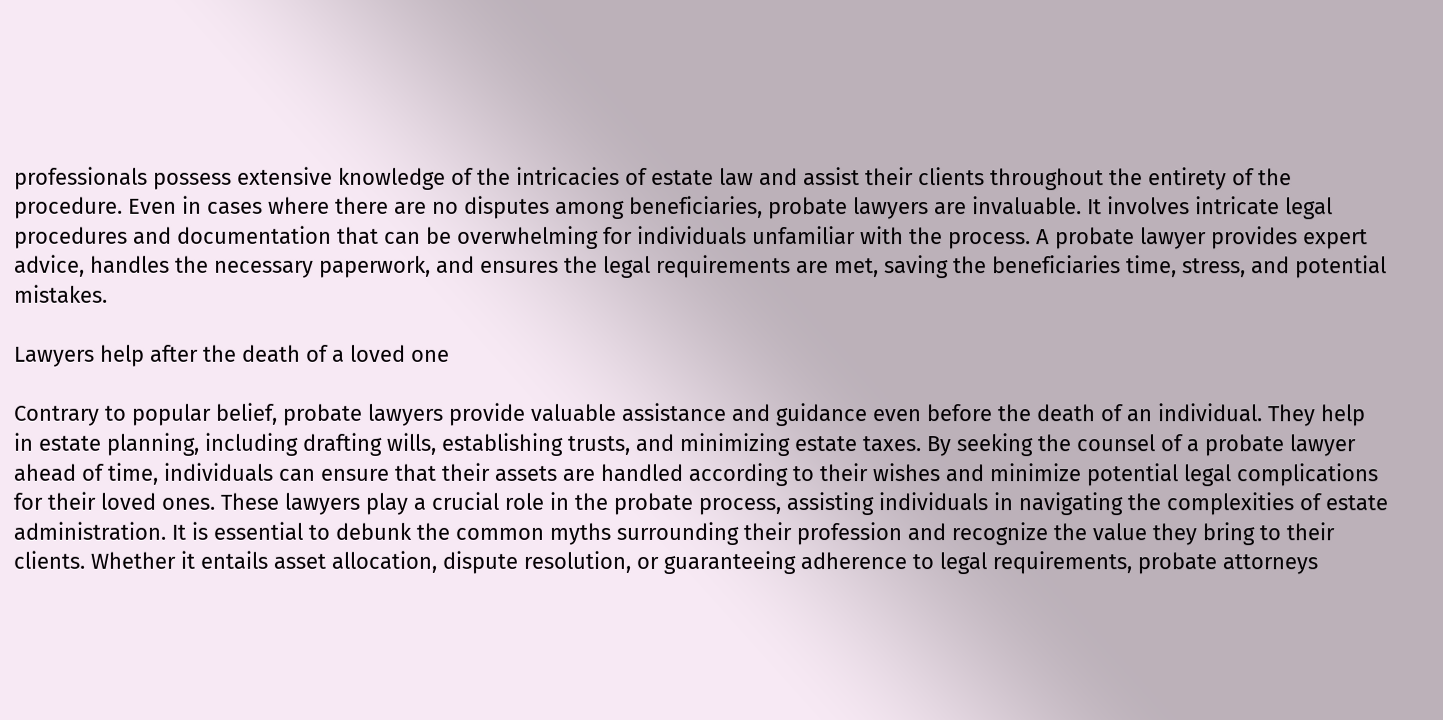professionals possess extensive knowledge of the intricacies of estate law and assist their clients throughout the entirety of the procedure. Even in cases where there are no disputes among beneficiaries, probate lawyers are invaluable. It involves intricate legal procedures and documentation that can be overwhelming for individuals unfamiliar with the process. A probate lawyer provides expert advice, handles the necessary paperwork, and ensures the legal requirements are met, saving the beneficiaries time, stress, and potential mistakes.

Lawyers help after the death of a loved one

Contrary to popular belief, probate lawyers provide valuable assistance and guidance even before the death of an individual. They help in estate planning, including drafting wills, establishing trusts, and minimizing estate taxes. By seeking the counsel of a probate lawyer ahead of time, individuals can ensure that their assets are handled according to their wishes and minimize potential legal complications for their loved ones. These lawyers play a crucial role in the probate process, assisting individuals in navigating the complexities of estate administration. It is essential to debunk the common myths surrounding their profession and recognize the value they bring to their clients. Whether it entails asset allocation, dispute resolution, or guaranteeing adherence to legal requirements, probate attorneys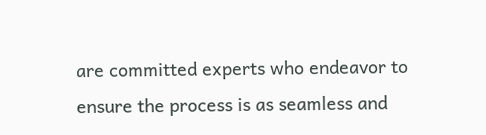are committed experts who endeavor to ensure the process is as seamless and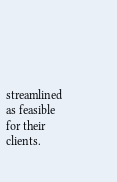streamlined as feasible for their clients.